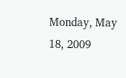Monday, May 18, 2009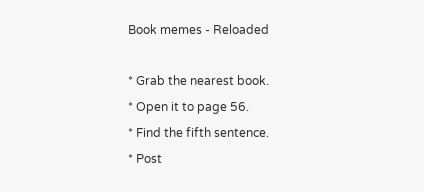Book memes - Reloaded

* Grab the nearest book.
* Open it to page 56.
* Find the fifth sentence.
* Post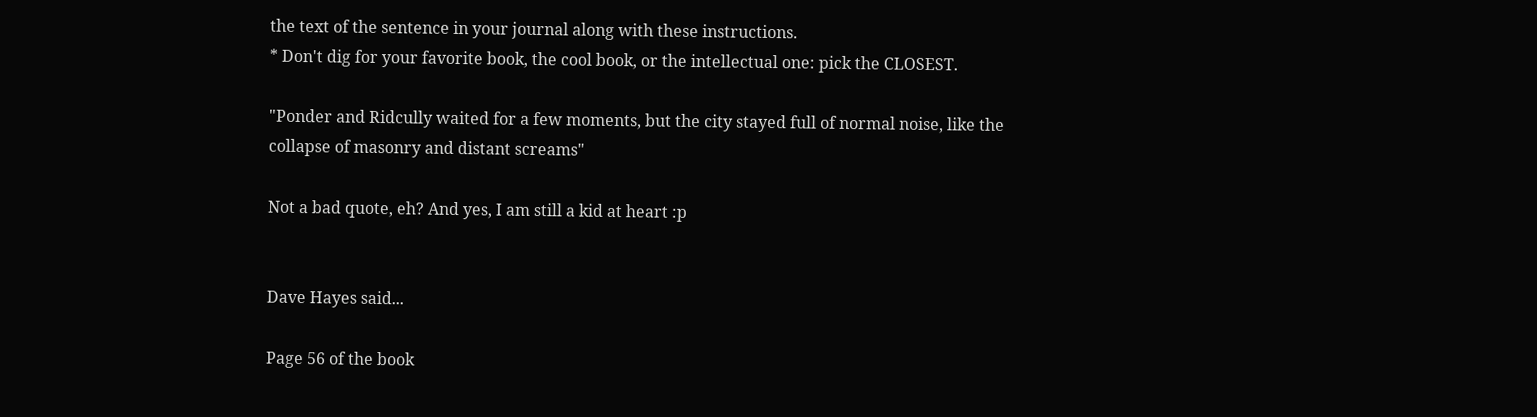the text of the sentence in your journal along with these instructions.
* Don't dig for your favorite book, the cool book, or the intellectual one: pick the CLOSEST.

"Ponder and Ridcully waited for a few moments, but the city stayed full of normal noise, like the collapse of masonry and distant screams"

Not a bad quote, eh? And yes, I am still a kid at heart :p


Dave Hayes said...

Page 56 of the book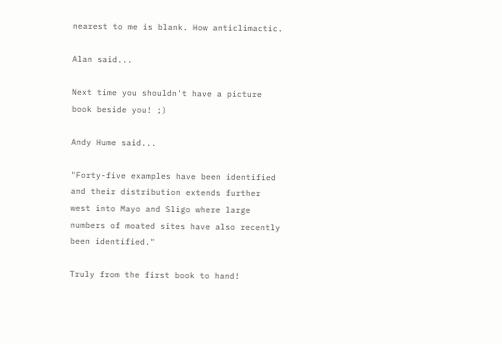nearest to me is blank. How anticlimactic.

Alan said...

Next time you shouldn't have a picture book beside you! ;)

Andy Hume said...

"Forty-five examples have been identified and their distribution extends further west into Mayo and Sligo where large numbers of moated sites have also recently been identified."

Truly from the first book to hand!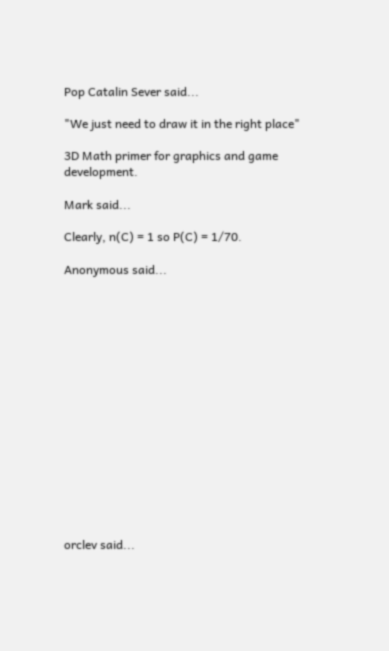Pop Catalin Sever said...

"We just need to draw it in the right place"

3D Math primer for graphics and game development.

Mark said...

Clearly, n(C) = 1 so P(C) = 1/70.

Anonymous said...
















orclev said...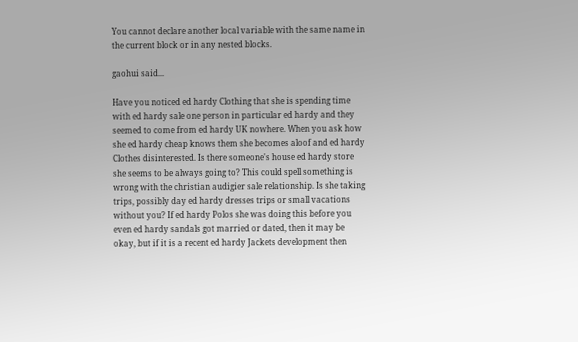You cannot declare another local variable with the same name in the current block or in any nested blocks.

gaohui said...

Have you noticed ed hardy Clothing that she is spending time with ed hardy sale one person in particular ed hardy and they seemed to come from ed hardy UK nowhere. When you ask how she ed hardy cheap knows them she becomes aloof and ed hardy Clothes disinterested. Is there someone's house ed hardy store she seems to be always going to? This could spell something is wrong with the christian audigier sale relationship. Is she taking trips, possibly day ed hardy dresses trips or small vacations without you? If ed hardy Polos she was doing this before you even ed hardy sandals got married or dated, then it may be okay, but if it is a recent ed hardy Jackets development then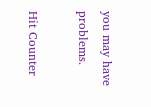you may have problems.

Hit Counter